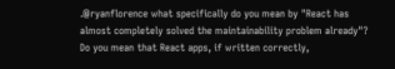.@ryanflorence what specifically do you mean by "React has almost completely solved the maintainability problem already"? Do you mean that React apps, if written correctly,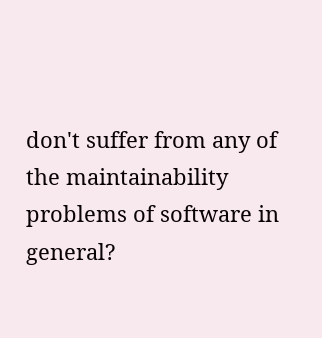don't suffer from any of the maintainability problems of software in general?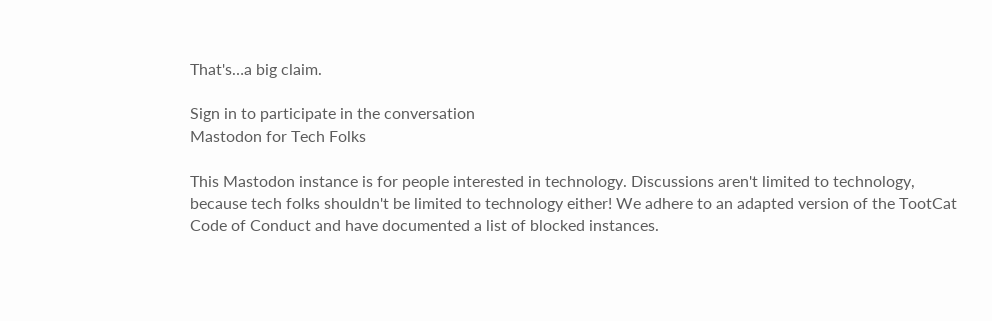That's…a big claim.

Sign in to participate in the conversation
Mastodon for Tech Folks

This Mastodon instance is for people interested in technology. Discussions aren't limited to technology, because tech folks shouldn't be limited to technology either! We adhere to an adapted version of the TootCat Code of Conduct and have documented a list of blocked instances.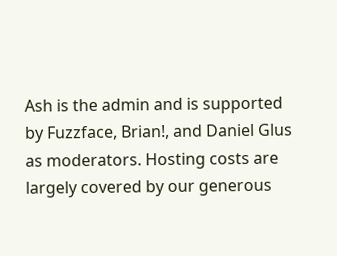Ash is the admin and is supported by Fuzzface, Brian!, and Daniel Glus as moderators. Hosting costs are largely covered by our generous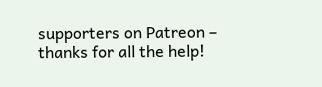supporters on Patreon – thanks for all the help!